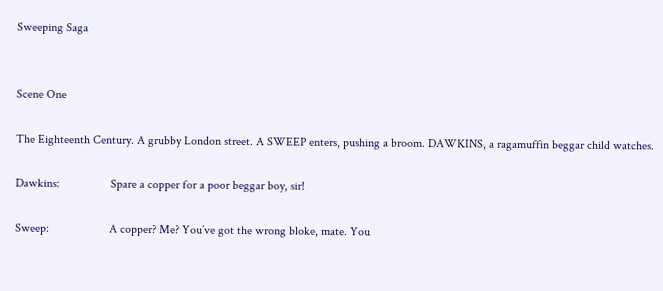Sweeping Saga


Scene One

The Eighteenth Century. A grubby London street. A SWEEP enters, pushing a broom. DAWKINS, a ragamuffin beggar child watches.

Dawkins:                 Spare a copper for a poor beggar boy, sir!

Sweep:                    A copper? Me? You’ve got the wrong bloke, mate. You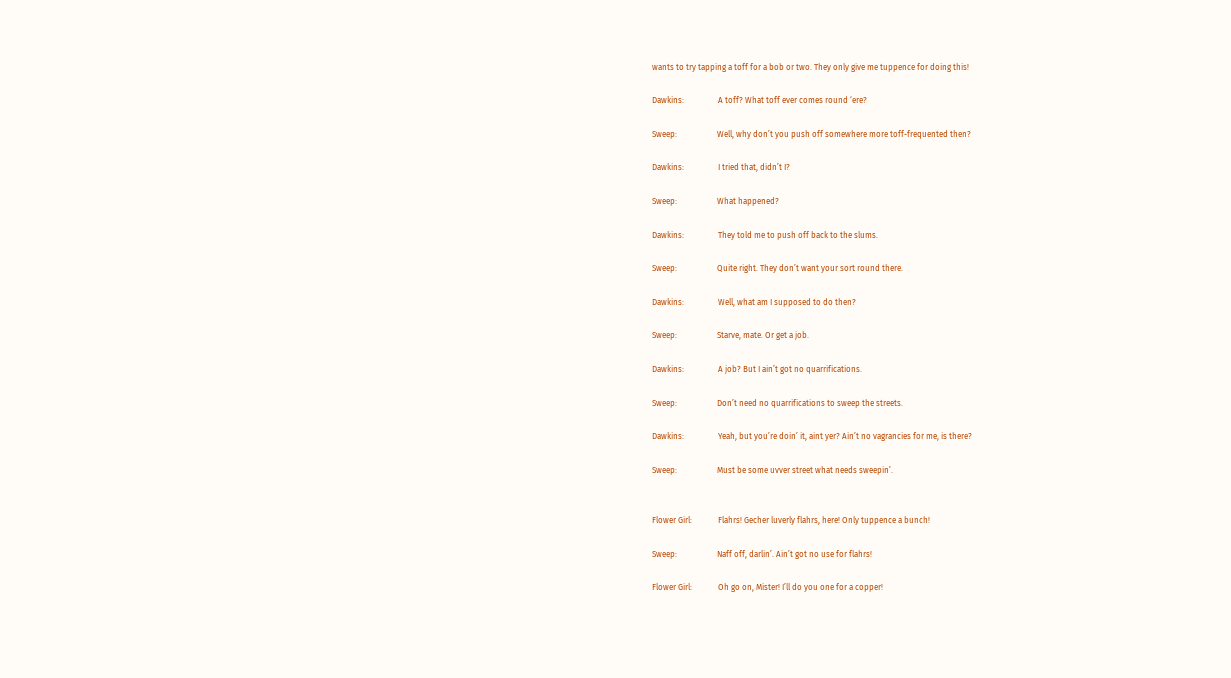wants to try tapping a toff for a bob or two. They only give me tuppence for doing this!

Dawkins:                 A toff? What toff ever comes round ‘ere?

Sweep:                    Well, why don’t you push off somewhere more toff-frequented then?

Dawkins:                 I tried that, didn’t I?

Sweep:                    What happened?

Dawkins:                 They told me to push off back to the slums.

Sweep:                    Quite right. They don’t want your sort round there.

Dawkins:                 Well, what am I supposed to do then?

Sweep:                    Starve, mate. Or get a job.

Dawkins:                 A job? But I ain’t got no quarrifications.

Sweep:                    Don’t need no quarrifications to sweep the streets.

Dawkins:                 Yeah, but you’re doin’ it, aint yer? Ain’t no vagrancies for me, is there?

Sweep:                    Must be some uvver street what needs sweepin’.


Flower Girl:             Flahrs! Gecher luverly flahrs, here! Only tuppence a bunch!

Sweep:                    Naff off, darlin’. Ain’t got no use for flahrs!

Flower Girl:             Oh go on, Mister! I’ll do you one for a copper!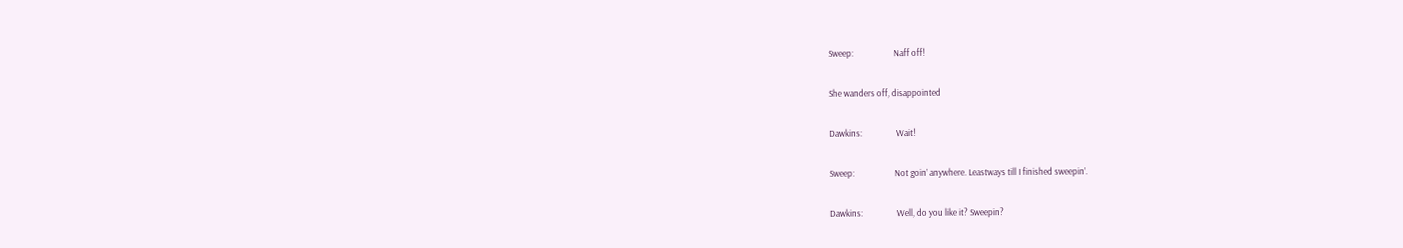Sweep:                    Naff off!

She wanders off, disappointed

Dawkins:                 Wait!

Sweep:                    Not goin’ anywhere. Leastways till I finished sweepin’.

Dawkins:                 Well, do you like it? Sweepin?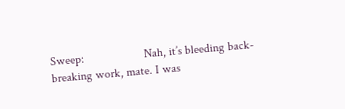Sweep:                    Nah, it’s bleeding back-breaking work, mate. I was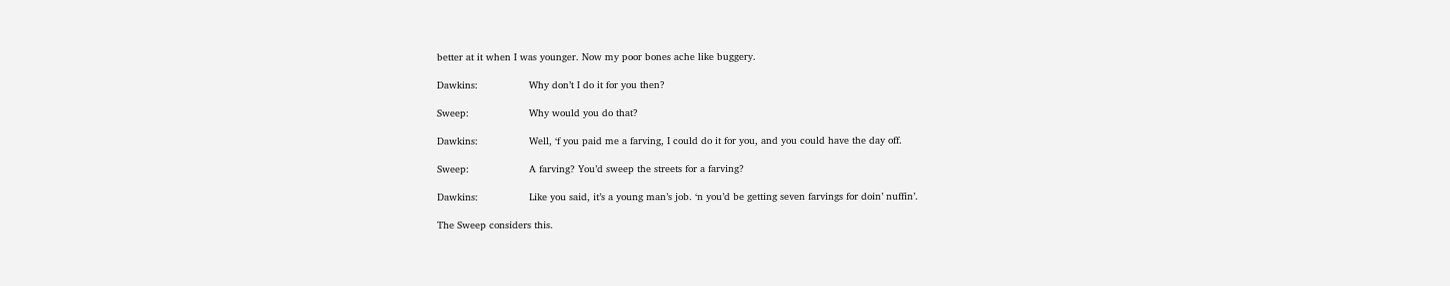better at it when I was younger. Now my poor bones ache like buggery.

Dawkins:                 Why don’t I do it for you then?

Sweep:                    Why would you do that?

Dawkins:                 Well, ‘f you paid me a farving, I could do it for you, and you could have the day off.

Sweep:                    A farving? You’d sweep the streets for a farving?

Dawkins:                 Like you said, it’s a young man’s job. ‘n you’d be getting seven farvings for doin’ nuffin’.

The Sweep considers this.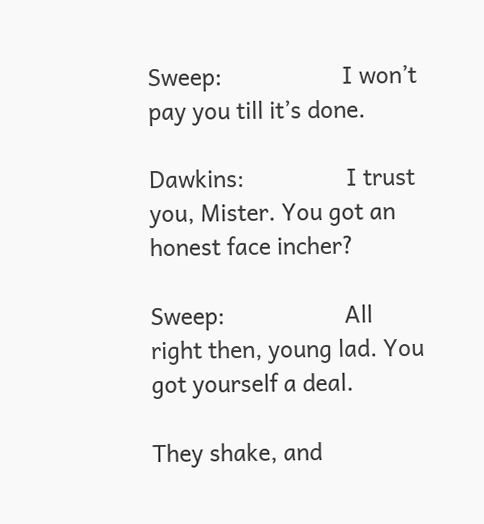Sweep:                    I won’t pay you till it’s done.

Dawkins:                 I trust you, Mister. You got an honest face incher?

Sweep:                    All right then, young lad. You got yourself a deal.

They shake, and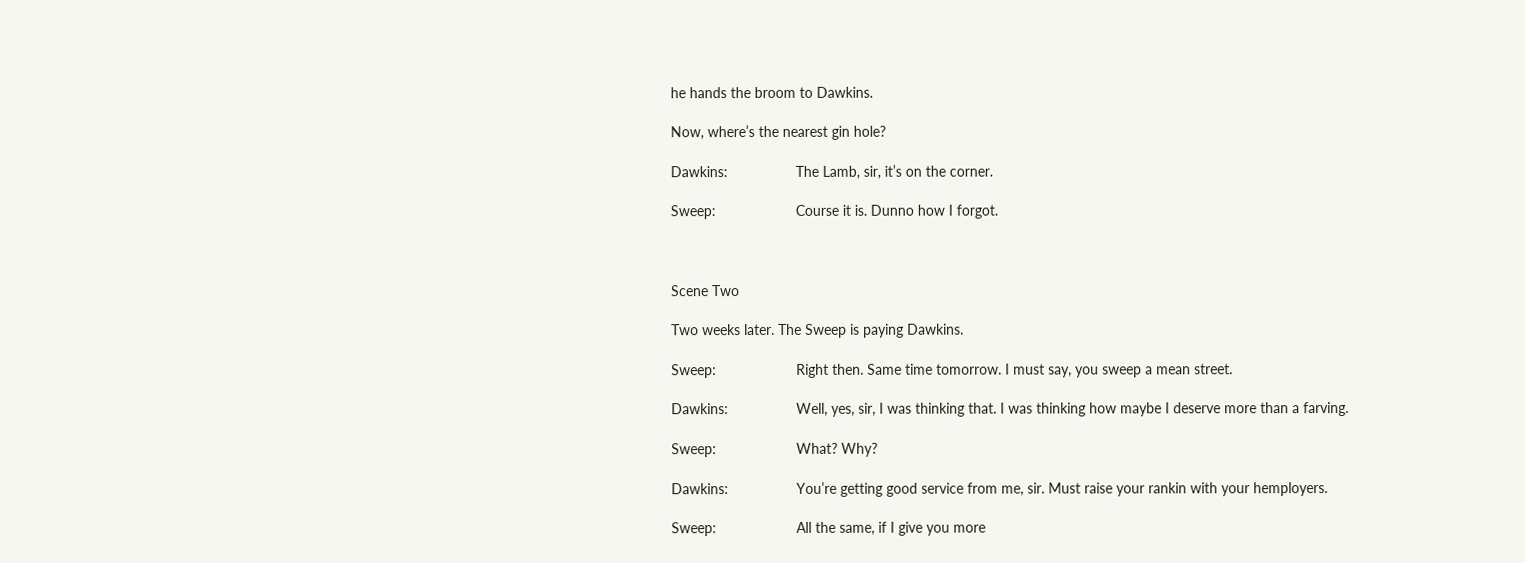he hands the broom to Dawkins.

Now, where’s the nearest gin hole?

Dawkins:                 The Lamb, sir, it’s on the corner.

Sweep:                    Course it is. Dunno how I forgot.



Scene Two

Two weeks later. The Sweep is paying Dawkins.

Sweep:                    Right then. Same time tomorrow. I must say, you sweep a mean street.

Dawkins:                 Well, yes, sir, I was thinking that. I was thinking how maybe I deserve more than a farving.

Sweep:                    What? Why?

Dawkins:                 You’re getting good service from me, sir. Must raise your rankin with your hemployers.

Sweep:                    All the same, if I give you more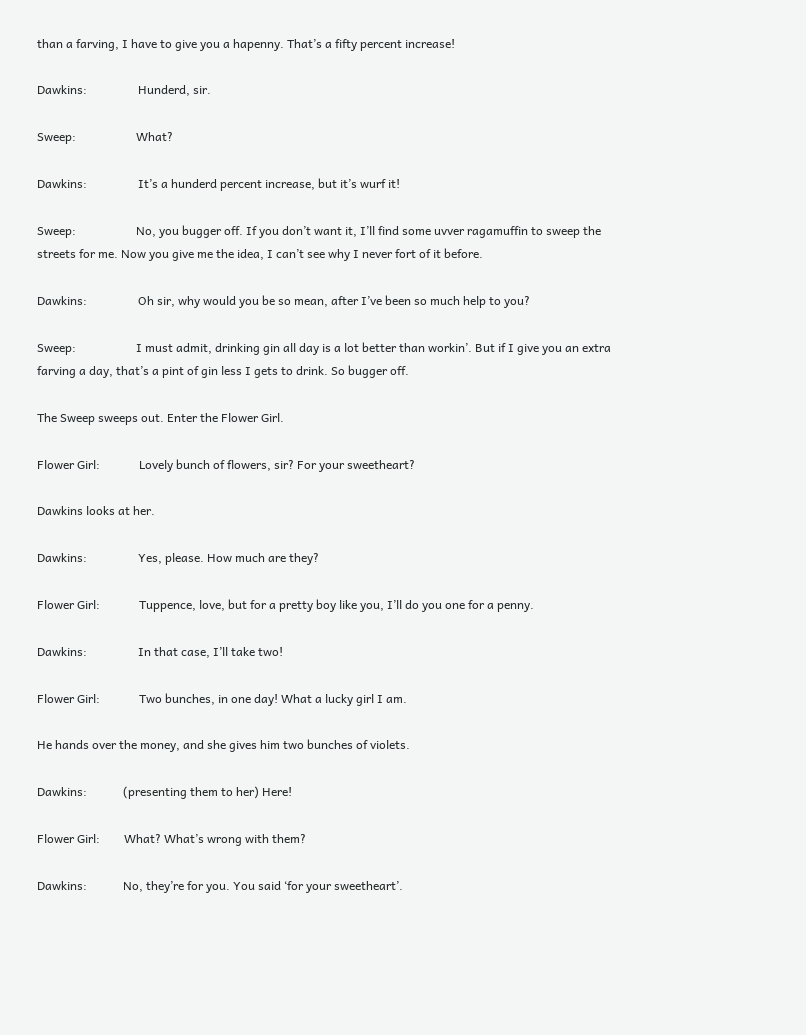than a farving, I have to give you a hapenny. That’s a fifty percent increase!

Dawkins:                 Hunderd, sir.

Sweep:                    What?

Dawkins:                 It’s a hunderd percent increase, but it’s wurf it!

Sweep:                    No, you bugger off. If you don’t want it, I’ll find some uvver ragamuffin to sweep the streets for me. Now you give me the idea, I can’t see why I never fort of it before.

Dawkins:                 Oh sir, why would you be so mean, after I’ve been so much help to you?

Sweep:                    I must admit, drinking gin all day is a lot better than workin’. But if I give you an extra farving a day, that’s a pint of gin less I gets to drink. So bugger off.

The Sweep sweeps out. Enter the Flower Girl.

Flower Girl:             Lovely bunch of flowers, sir? For your sweetheart?

Dawkins looks at her.

Dawkins:                 Yes, please. How much are they?

Flower Girl:             Tuppence, love, but for a pretty boy like you, I’ll do you one for a penny.

Dawkins:                 In that case, I’ll take two!

Flower Girl:             Two bunches, in one day! What a lucky girl I am.

He hands over the money, and she gives him two bunches of violets.

Dawkins:            (presenting them to her) Here!

Flower Girl:        What? What’s wrong with them?

Dawkins:            No, they’re for you. You said ‘for your sweetheart’.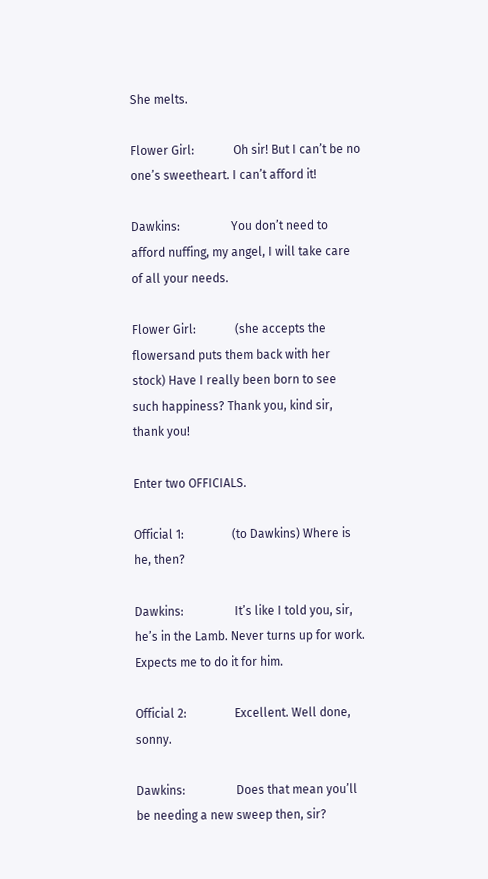She melts.

Flower Girl:             Oh sir! But I can’t be no one’s sweetheart. I can’t afford it!

Dawkins:                 You don’t need to afford nuffing, my angel, I will take care of all your needs.

Flower Girl:             (she accepts the flowersand puts them back with her stock) Have I really been born to see such happiness? Thank you, kind sir, thank you!

Enter two OFFICIALS.

Official 1:                (to Dawkins) Where is he, then?

Dawkins:                 It’s like I told you, sir, he’s in the Lamb. Never turns up for work. Expects me to do it for him.

Official 2:                Excellent. Well done, sonny.

Dawkins:                 Does that mean you’ll be needing a new sweep then, sir?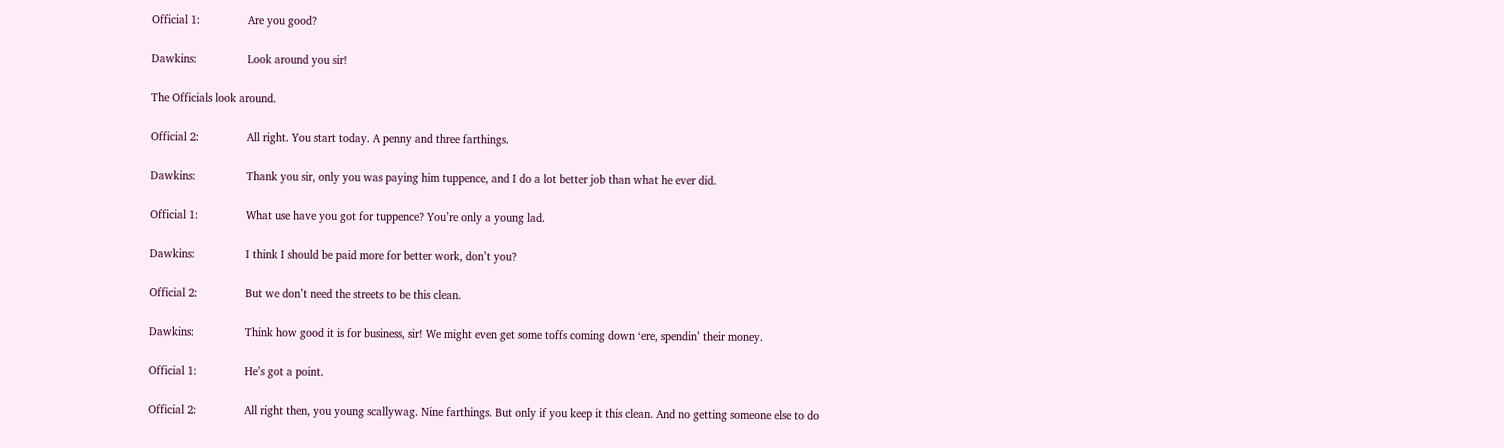Official 1:                Are you good?

Dawkins:                 Look around you sir!

The Officials look around.

Official 2:                All right. You start today. A penny and three farthings.

Dawkins:                 Thank you sir, only you was paying him tuppence, and I do a lot better job than what he ever did.

Official 1:                What use have you got for tuppence? You’re only a young lad.

Dawkins:                 I think I should be paid more for better work, don’t you?

Official 2:                But we don’t need the streets to be this clean.

Dawkins:                 Think how good it is for business, sir! We might even get some toffs coming down ‘ere, spendin’ their money.

Official 1:                He’s got a point.

Official 2:                All right then, you young scallywag. Nine farthings. But only if you keep it this clean. And no getting someone else to do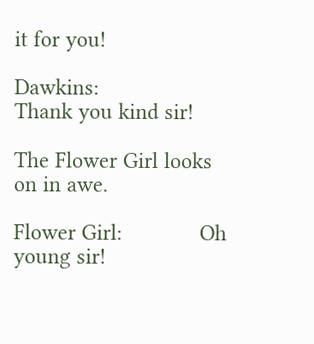it for you!

Dawkins:                 Thank you kind sir!

The Flower Girl looks on in awe.

Flower Girl:             Oh young sir!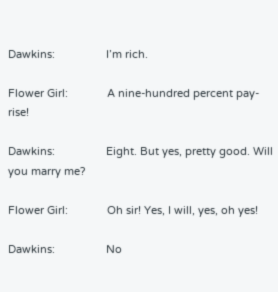Dawkins:                 I’m rich.

Flower Girl:             A nine-hundred percent pay-rise!

Dawkins:                 Eight. But yes, pretty good. Will you marry me?

Flower Girl:             Oh sir! Yes, I will, yes, oh yes!

Dawkins:                 No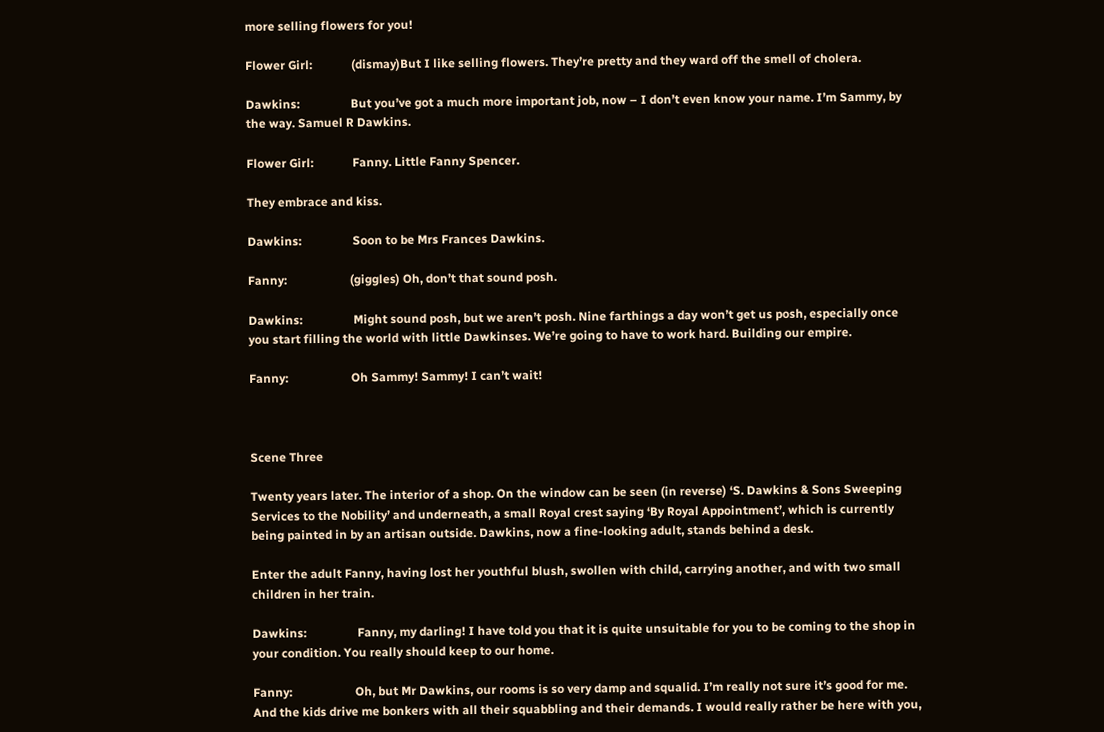more selling flowers for you!

Flower Girl:             (dismay)But I like selling flowers. They’re pretty and they ward off the smell of cholera.

Dawkins:                 But you’ve got a much more important job, now – I don’t even know your name. I’m Sammy, by the way. Samuel R Dawkins.

Flower Girl:             Fanny. Little Fanny Spencer.

They embrace and kiss.

Dawkins:                 Soon to be Mrs Frances Dawkins.

Fanny:                     (giggles) Oh, don’t that sound posh.

Dawkins:                 Might sound posh, but we aren’t posh. Nine farthings a day won’t get us posh, especially once you start filling the world with little Dawkinses. We’re going to have to work hard. Building our empire.

Fanny:                     Oh Sammy! Sammy! I can’t wait!



Scene Three

Twenty years later. The interior of a shop. On the window can be seen (in reverse) ‘S. Dawkins & Sons Sweeping Services to the Nobility’ and underneath, a small Royal crest saying ‘By Royal Appointment’, which is currently being painted in by an artisan outside. Dawkins, now a fine-looking adult, stands behind a desk.

Enter the adult Fanny, having lost her youthful blush, swollen with child, carrying another, and with two small children in her train.

Dawkins:                 Fanny, my darling! I have told you that it is quite unsuitable for you to be coming to the shop in your condition. You really should keep to our home.

Fanny:                     Oh, but Mr Dawkins, our rooms is so very damp and squalid. I’m really not sure it’s good for me. And the kids drive me bonkers with all their squabbling and their demands. I would really rather be here with you,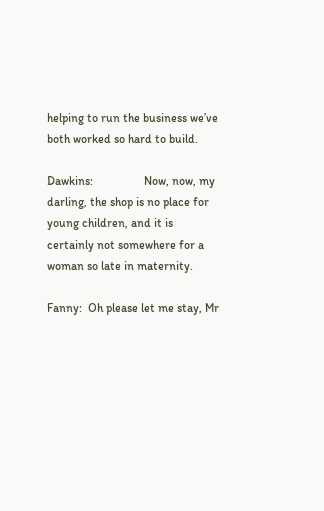helping to run the business we’ve both worked so hard to build.

Dawkins:                 Now, now, my darling, the shop is no place for young children, and it is certainly not somewhere for a woman so late in maternity.

Fanny:  Oh please let me stay, Mr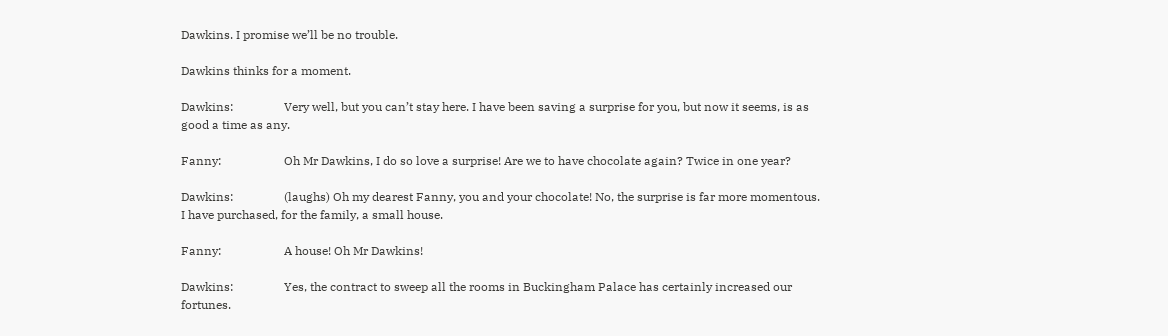Dawkins. I promise we’ll be no trouble.

Dawkins thinks for a moment.

Dawkins:                 Very well, but you can’t stay here. I have been saving a surprise for you, but now it seems, is as good a time as any.

Fanny:                     Oh Mr Dawkins, I do so love a surprise! Are we to have chocolate again? Twice in one year?

Dawkins:                 (laughs) Oh my dearest Fanny, you and your chocolate! No, the surprise is far more momentous. I have purchased, for the family, a small house.

Fanny:                     A house! Oh Mr Dawkins!

Dawkins:                 Yes, the contract to sweep all the rooms in Buckingham Palace has certainly increased our fortunes.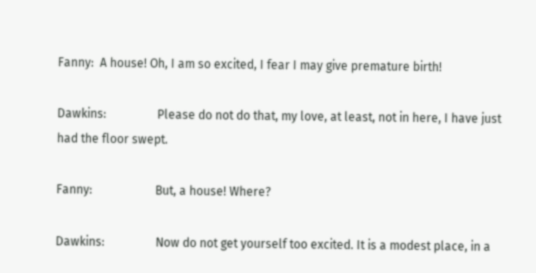Fanny:  A house! Oh, I am so excited, I fear I may give premature birth!

Dawkins:                 Please do not do that, my love, at least, not in here, I have just had the floor swept.

Fanny:                     But, a house! Where?

Dawkins:                 Now do not get yourself too excited. It is a modest place, in a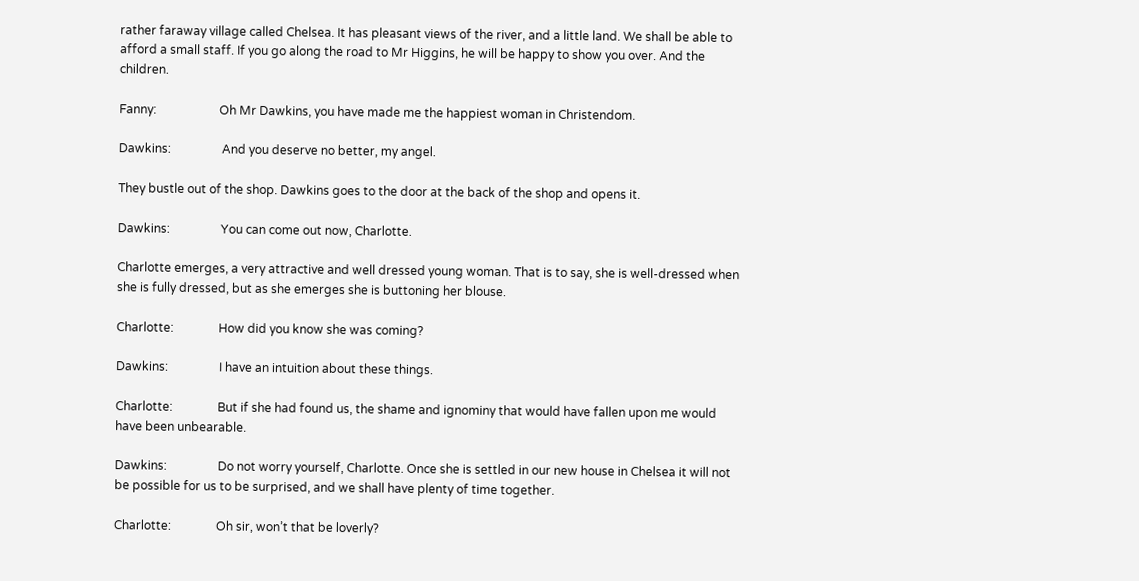rather faraway village called Chelsea. It has pleasant views of the river, and a little land. We shall be able to afford a small staff. If you go along the road to Mr Higgins, he will be happy to show you over. And the children.

Fanny:                     Oh Mr Dawkins, you have made me the happiest woman in Christendom.

Dawkins:                 And you deserve no better, my angel.

They bustle out of the shop. Dawkins goes to the door at the back of the shop and opens it.

Dawkins:                 You can come out now, Charlotte.

Charlotte emerges, a very attractive and well dressed young woman. That is to say, she is well-dressed when she is fully dressed, but as she emerges she is buttoning her blouse.

Charlotte:               How did you know she was coming?

Dawkins:                 I have an intuition about these things.

Charlotte:               But if she had found us, the shame and ignominy that would have fallen upon me would have been unbearable.

Dawkins:                 Do not worry yourself, Charlotte. Once she is settled in our new house in Chelsea it will not be possible for us to be surprised, and we shall have plenty of time together.

Charlotte:               Oh sir, won’t that be loverly?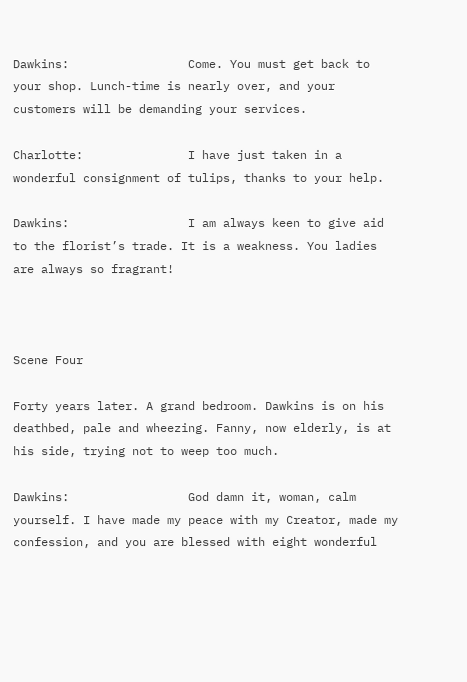Dawkins:                 Come. You must get back to your shop. Lunch-time is nearly over, and your customers will be demanding your services.

Charlotte:               I have just taken in a wonderful consignment of tulips, thanks to your help.

Dawkins:                 I am always keen to give aid to the florist’s trade. It is a weakness. You ladies are always so fragrant!



Scene Four

Forty years later. A grand bedroom. Dawkins is on his deathbed, pale and wheezing. Fanny, now elderly, is at his side, trying not to weep too much.

Dawkins:                 God damn it, woman, calm yourself. I have made my peace with my Creator, made my confession, and you are blessed with eight wonderful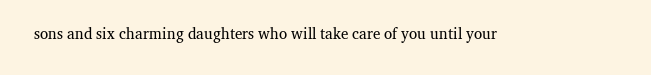sons and six charming daughters who will take care of you until your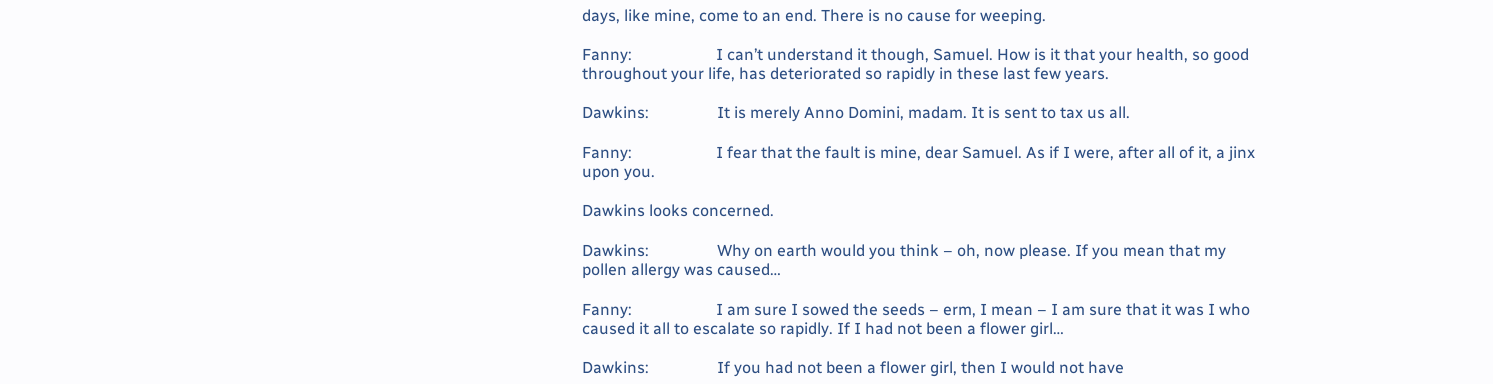days, like mine, come to an end. There is no cause for weeping.

Fanny:                     I can’t understand it though, Samuel. How is it that your health, so good throughout your life, has deteriorated so rapidly in these last few years.

Dawkins:                 It is merely Anno Domini, madam. It is sent to tax us all.

Fanny:                     I fear that the fault is mine, dear Samuel. As if I were, after all of it, a jinx upon you.

Dawkins looks concerned.

Dawkins:                 Why on earth would you think – oh, now please. If you mean that my pollen allergy was caused…

Fanny:                     I am sure I sowed the seeds – erm, I mean – I am sure that it was I who caused it all to escalate so rapidly. If I had not been a flower girl…

Dawkins:                 If you had not been a flower girl, then I would not have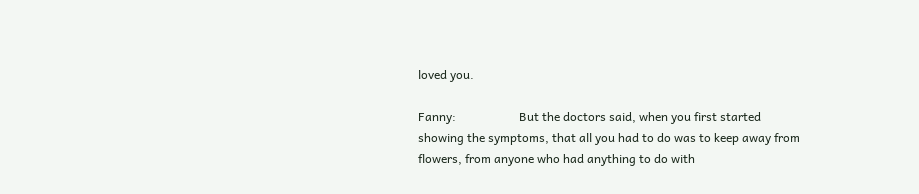loved you.

Fanny:                     But the doctors said, when you first started showing the symptoms, that all you had to do was to keep away from flowers, from anyone who had anything to do with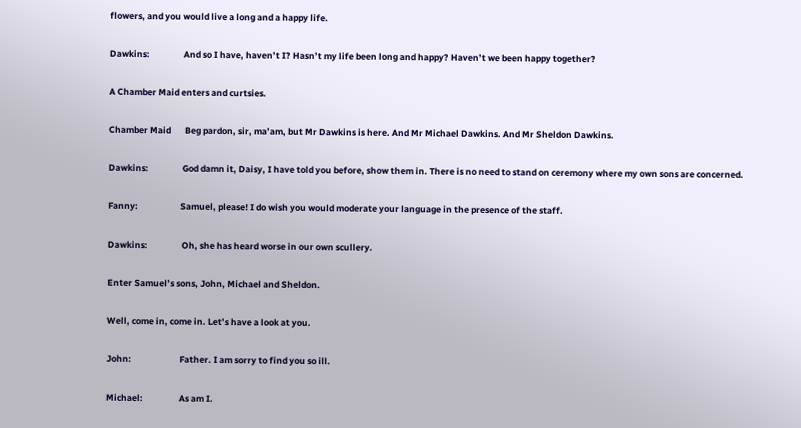flowers, and you would live a long and a happy life.

Dawkins:                 And so I have, haven’t I? Hasn’t my life been long and happy? Haven’t we been happy together?

A Chamber Maid enters and curtsies.

Chamber Maid       Beg pardon, sir, ma’am, but Mr Dawkins is here. And Mr Michael Dawkins. And Mr Sheldon Dawkins.

Dawkins:                 God damn it, Daisy, I have told you before, show them in. There is no need to stand on ceremony where my own sons are concerned.

Fanny:                     Samuel, please! I do wish you would moderate your language in the presence of the staff.

Dawkins:                 Oh, she has heard worse in our own scullery.

Enter Samuel’s sons, John, Michael and Sheldon.

Well, come in, come in. Let’s have a look at you.

John:                        Father. I am sorry to find you so ill.

Michael:                  As am I.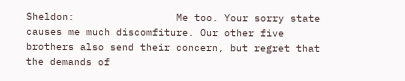Sheldon:                 Me too. Your sorry state causes me much discomfiture. Our other five brothers also send their concern, but regret that the demands of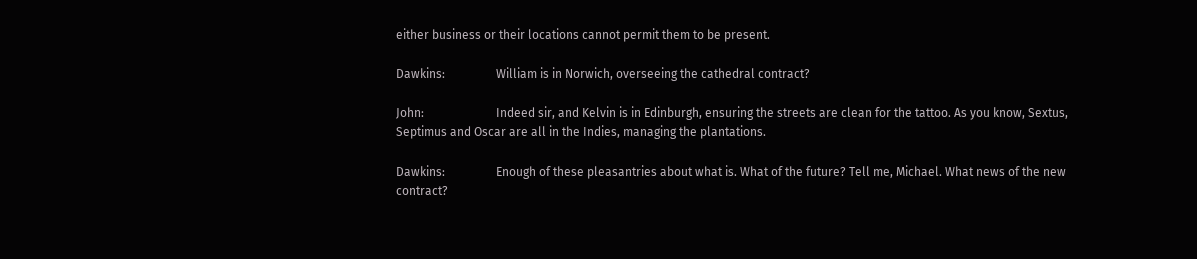either business or their locations cannot permit them to be present.

Dawkins:                 William is in Norwich, overseeing the cathedral contract?

John:                        Indeed sir, and Kelvin is in Edinburgh, ensuring the streets are clean for the tattoo. As you know, Sextus, Septimus and Oscar are all in the Indies, managing the plantations.

Dawkins:                 Enough of these pleasantries about what is. What of the future? Tell me, Michael. What news of the new contract?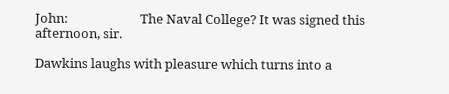John:                        The Naval College? It was signed this afternoon, sir.

Dawkins laughs with pleasure which turns into a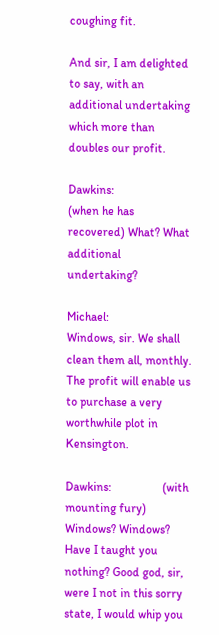coughing fit.

And sir, I am delighted to say, with an additional undertaking which more than doubles our profit.

Dawkins:                 (when he has recovered) What? What additional undertaking?

Michael:                  Windows, sir. We shall clean them all, monthly. The profit will enable us to purchase a very worthwhile plot in Kensington.

Dawkins:                 (with mounting fury) Windows? Windows? Have I taught you nothing? Good god, sir, were I not in this sorry state, I would whip you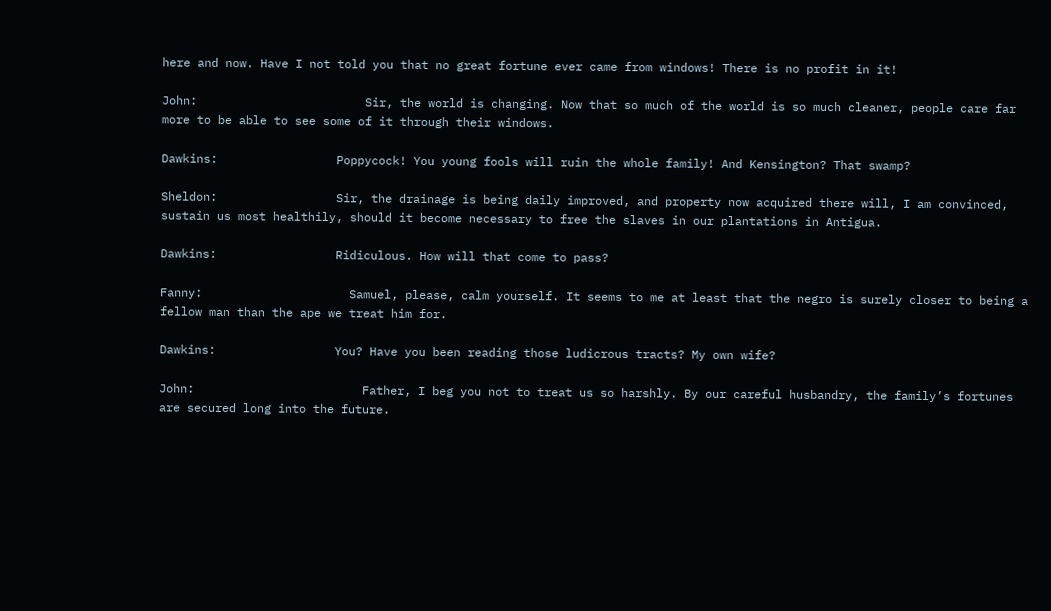here and now. Have I not told you that no great fortune ever came from windows! There is no profit in it!

John:                        Sir, the world is changing. Now that so much of the world is so much cleaner, people care far more to be able to see some of it through their windows.

Dawkins:                 Poppycock! You young fools will ruin the whole family! And Kensington? That swamp?

Sheldon:                 Sir, the drainage is being daily improved, and property now acquired there will, I am convinced, sustain us most healthily, should it become necessary to free the slaves in our plantations in Antigua.

Dawkins:                 Ridiculous. How will that come to pass?

Fanny:                     Samuel, please, calm yourself. It seems to me at least that the negro is surely closer to being a fellow man than the ape we treat him for.

Dawkins:                 You? Have you been reading those ludicrous tracts? My own wife?

John:                        Father, I beg you not to treat us so harshly. By our careful husbandry, the family’s fortunes are secured long into the future.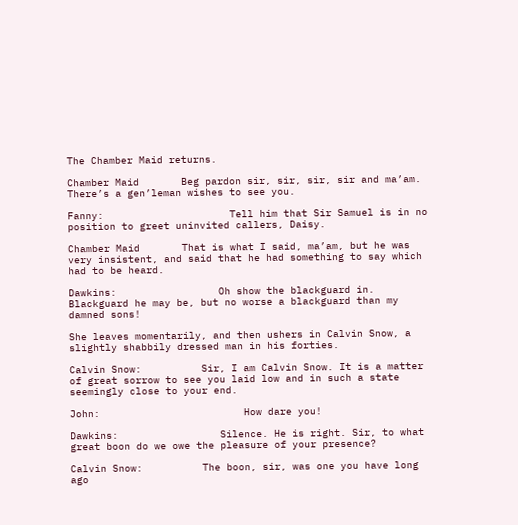The Chamber Maid returns.

Chamber Maid       Beg pardon sir, sir, sir, sir and ma’am. There’s a gen’leman wishes to see you.

Fanny:                     Tell him that Sir Samuel is in no position to greet uninvited callers, Daisy.

Chamber Maid       That is what I said, ma’am, but he was very insistent, and said that he had something to say which had to be heard.

Dawkins:                 Oh show the blackguard in. Blackguard he may be, but no worse a blackguard than my damned sons!

She leaves momentarily, and then ushers in Calvin Snow, a slightly shabbily dressed man in his forties.

Calvin Snow:          Sir, I am Calvin Snow. It is a matter of great sorrow to see you laid low and in such a state seemingly close to your end.

John:                        How dare you!

Dawkins:                 Silence. He is right. Sir, to what great boon do we owe the pleasure of your presence?

Calvin Snow:          The boon, sir, was one you have long ago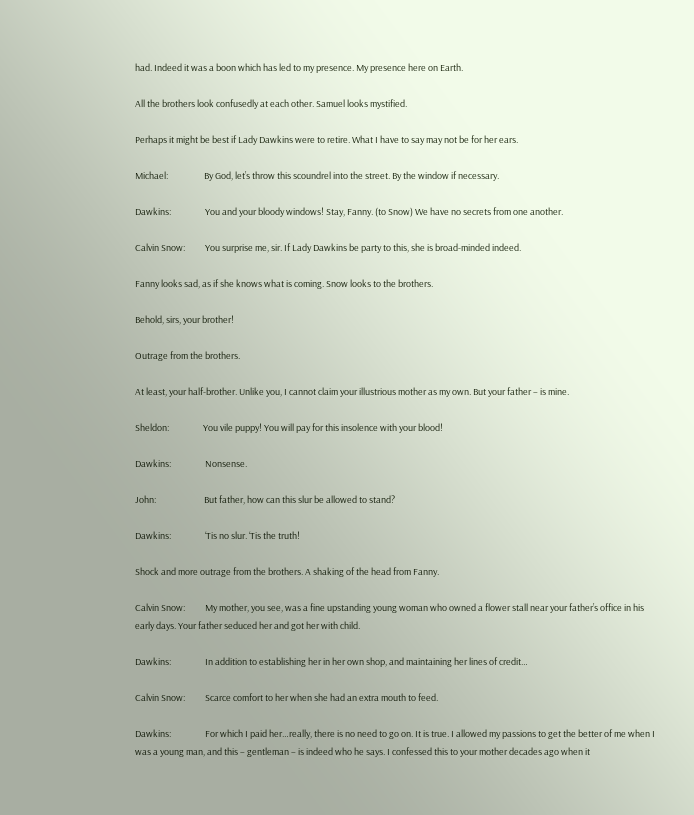had. Indeed it was a boon which has led to my presence. My presence here on Earth.

All the brothers look confusedly at each other. Samuel looks mystified.

Perhaps it might be best if Lady Dawkins were to retire. What I have to say may not be for her ears.

Michael:                  By God, let’s throw this scoundrel into the street. By the window if necessary.

Dawkins:                 You and your bloody windows! Stay, Fanny. (to Snow) We have no secrets from one another.

Calvin Snow:          You surprise me, sir. If Lady Dawkins be party to this, she is broad-minded indeed.

Fanny looks sad, as if she knows what is coming. Snow looks to the brothers.

Behold, sirs, your brother!

Outrage from the brothers.

At least, your half-brother. Unlike you, I cannot claim your illustrious mother as my own. But your father – is mine.

Sheldon:                 You vile puppy! You will pay for this insolence with your blood!

Dawkins:                 Nonsense.

John:                        But father, how can this slur be allowed to stand?

Dawkins:                 ‘Tis no slur. ‘Tis the truth!

Shock and more outrage from the brothers. A shaking of the head from Fanny.

Calvin Snow:          My mother, you see, was a fine upstanding young woman who owned a flower stall near your father’s office in his early days. Your father seduced her and got her with child.

Dawkins:                 In addition to establishing her in her own shop, and maintaining her lines of credit…

Calvin Snow:          Scarce comfort to her when she had an extra mouth to feed.

Dawkins:                 For which I paid her…really, there is no need to go on. It is true. I allowed my passions to get the better of me when I was a young man, and this – gentleman – is indeed who he says. I confessed this to your mother decades ago when it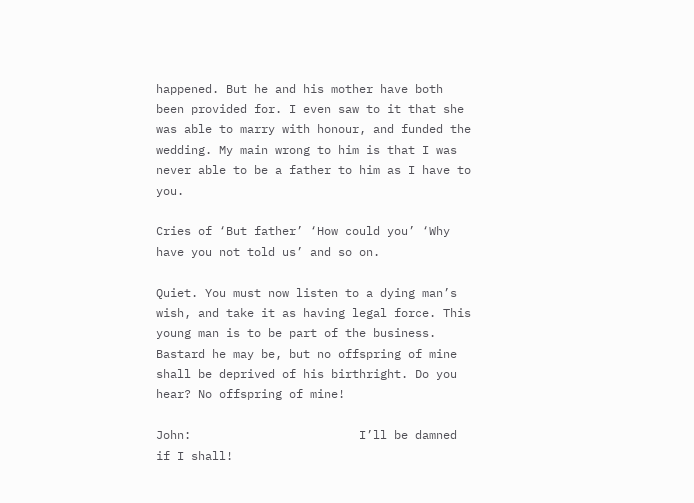happened. But he and his mother have both been provided for. I even saw to it that she was able to marry with honour, and funded the wedding. My main wrong to him is that I was never able to be a father to him as I have to you.

Cries of ‘But father’ ‘How could you’ ‘Why have you not told us’ and so on.

Quiet. You must now listen to a dying man’s wish, and take it as having legal force. This young man is to be part of the business. Bastard he may be, but no offspring of mine shall be deprived of his birthright. Do you hear? No offspring of mine!

John:                        I’ll be damned if I shall!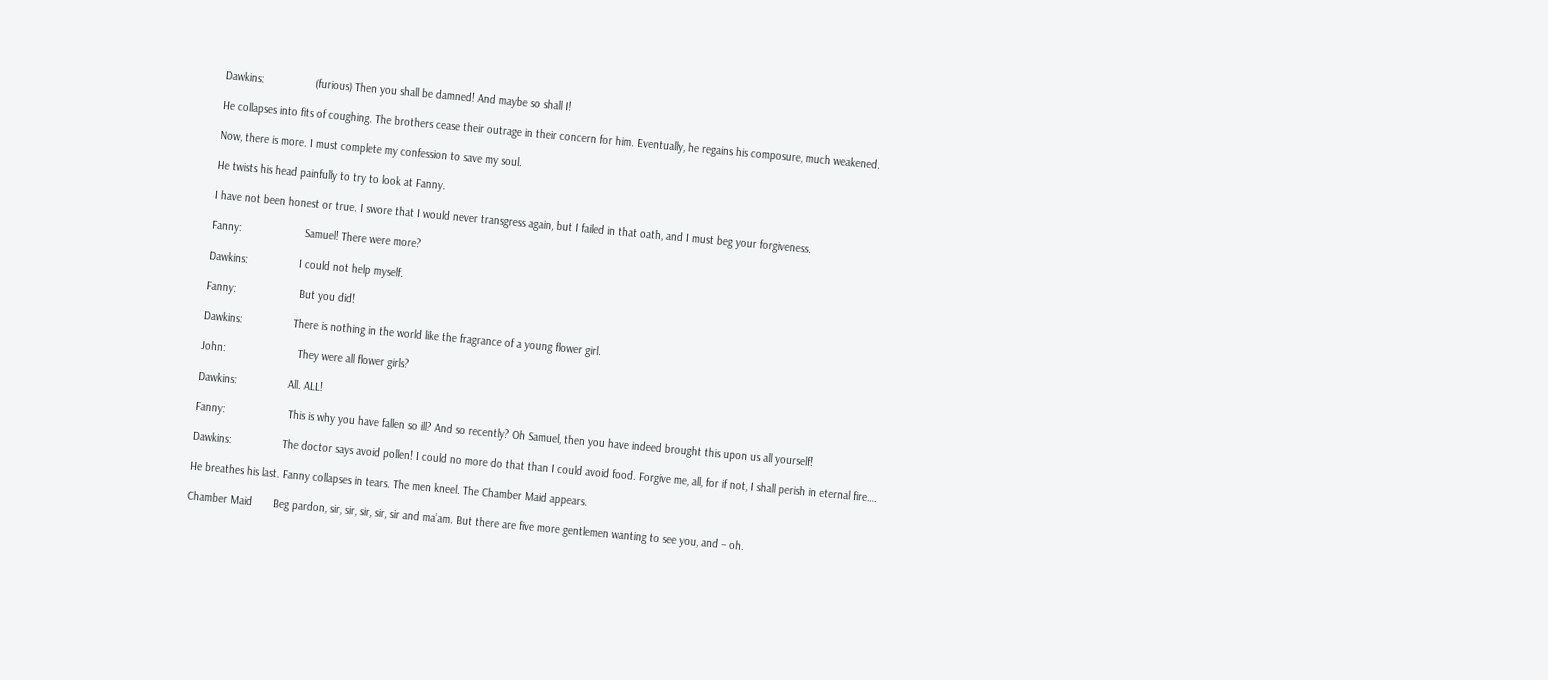Dawkins:                 (furious) Then you shall be damned! And maybe so shall I!

He collapses into fits of coughing. The brothers cease their outrage in their concern for him. Eventually, he regains his composure, much weakened.

Now, there is more. I must complete my confession to save my soul.

He twists his head painfully to try to look at Fanny.

I have not been honest or true. I swore that I would never transgress again, but I failed in that oath, and I must beg your forgiveness.

Fanny:                     Samuel! There were more?

Dawkins:                 I could not help myself.

Fanny:                     But you did!

Dawkins:                 There is nothing in the world like the fragrance of a young flower girl.

John:                        They were all flower girls?

Dawkins:                 All. ALL!

Fanny:                     This is why you have fallen so ill? And so recently? Oh Samuel, then you have indeed brought this upon us all yourself!

Dawkins:                 The doctor says avoid pollen! I could no more do that than I could avoid food. Forgive me, all, for if not, I shall perish in eternal fire….

He breathes his last. Fanny collapses in tears. The men kneel. The Chamber Maid appears.

Chamber Maid       Beg pardon, sir, sir, sir, sir, sir and ma’am. But there are five more gentlemen wanting to see you, and – oh.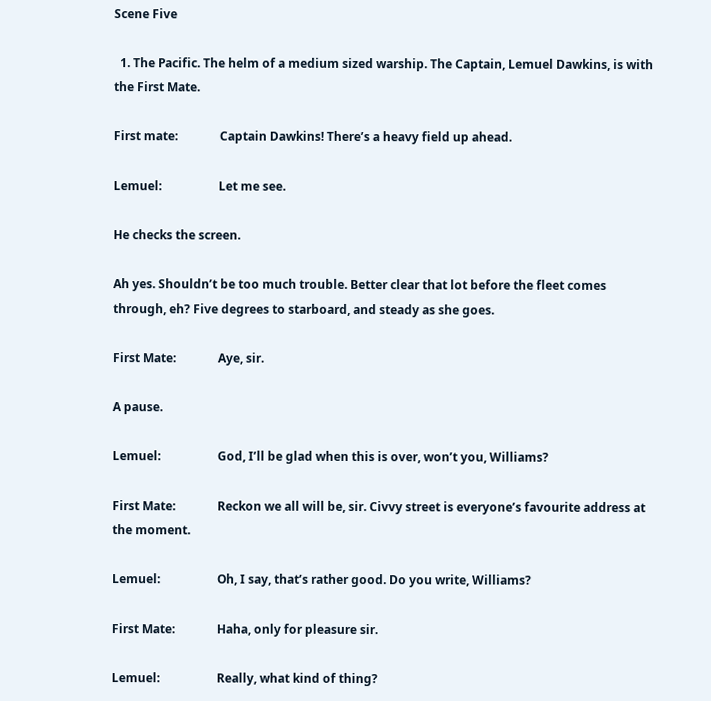Scene Five

  1. The Pacific. The helm of a medium sized warship. The Captain, Lemuel Dawkins, is with the First Mate.

First mate:              Captain Dawkins! There’s a heavy field up ahead.

Lemuel:                   Let me see.

He checks the screen.

Ah yes. Shouldn’t be too much trouble. Better clear that lot before the fleet comes through, eh? Five degrees to starboard, and steady as she goes.

First Mate:              Aye, sir.

A pause.

Lemuel:                   God, I’ll be glad when this is over, won’t you, Williams?

First Mate:              Reckon we all will be, sir. Civvy street is everyone’s favourite address at the moment.

Lemuel:                   Oh, I say, that’s rather good. Do you write, Williams?

First Mate:              Haha, only for pleasure sir.

Lemuel:                   Really, what kind of thing?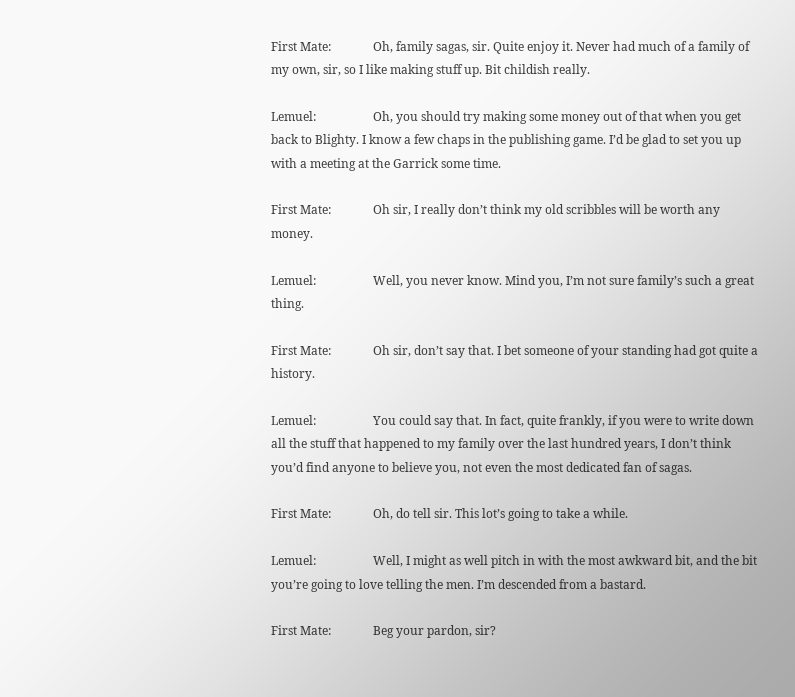First Mate:              Oh, family sagas, sir. Quite enjoy it. Never had much of a family of my own, sir, so I like making stuff up. Bit childish really.

Lemuel:                   Oh, you should try making some money out of that when you get back to Blighty. I know a few chaps in the publishing game. I’d be glad to set you up with a meeting at the Garrick some time.

First Mate:              Oh sir, I really don’t think my old scribbles will be worth any money.

Lemuel:                   Well, you never know. Mind you, I’m not sure family’s such a great thing.

First Mate:              Oh sir, don’t say that. I bet someone of your standing had got quite a history.

Lemuel:                   You could say that. In fact, quite frankly, if you were to write down all the stuff that happened to my family over the last hundred years, I don’t think you’d find anyone to believe you, not even the most dedicated fan of sagas.

First Mate:              Oh, do tell sir. This lot’s going to take a while.

Lemuel:                   Well, I might as well pitch in with the most awkward bit, and the bit you’re going to love telling the men. I’m descended from a bastard.

First Mate:              Beg your pardon, sir?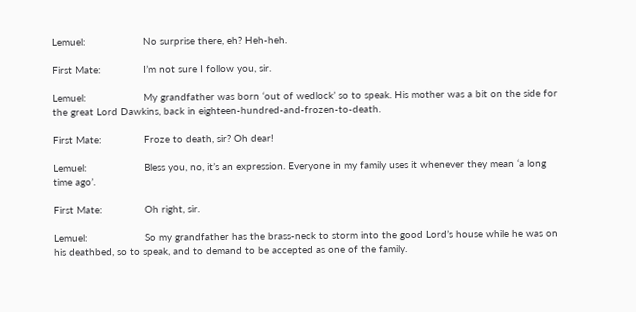Lemuel:                   No surprise there, eh? Heh-heh.

First Mate:              I’m not sure I follow you, sir.

Lemuel:                   My grandfather was born ‘out of wedlock’ so to speak. His mother was a bit on the side for the great Lord Dawkins, back in eighteen-hundred-and-frozen-to-death.

First Mate:              Froze to death, sir? Oh dear!

Lemuel:                   Bless you, no, it’s an expression. Everyone in my family uses it whenever they mean ‘a long time ago’.

First Mate:              Oh right, sir.

Lemuel:                   So my grandfather has the brass-neck to storm into the good Lord’s house while he was on his deathbed, so to speak, and to demand to be accepted as one of the family.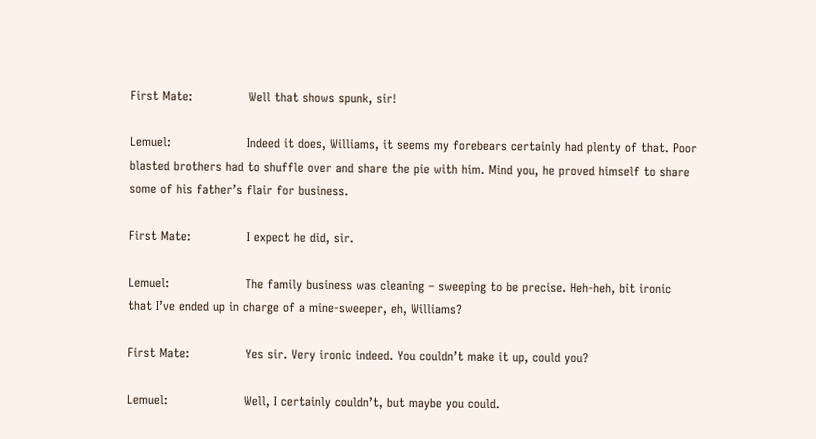First Mate:              Well that shows spunk, sir!

Lemuel:                   Indeed it does, Williams, it seems my forebears certainly had plenty of that. Poor blasted brothers had to shuffle over and share the pie with him. Mind you, he proved himself to share some of his father’s flair for business.

First Mate:              I expect he did, sir.

Lemuel:                   The family business was cleaning – sweeping to be precise. Heh-heh, bit ironic that I’ve ended up in charge of a mine-sweeper, eh, Williams?

First Mate:              Yes sir. Very ironic indeed. You couldn’t make it up, could you?

Lemuel:                   Well, I certainly couldn’t, but maybe you could.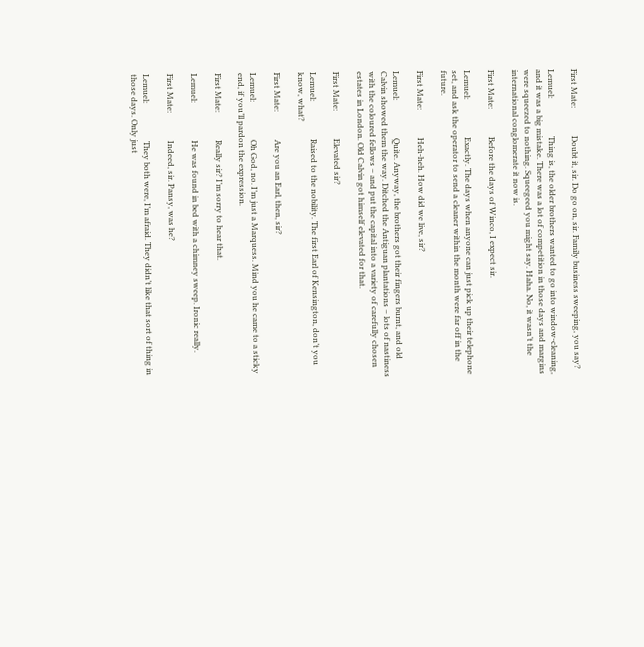First Mate:              Doubt it, sir. Do go on, sir. Family business sweeping, you say?

Lemuel:                   Thing is, the older brothers wanted to go into window-cleaning, and it was a big mistake. There was a lot of competition in those days and margins were squeezed to nothing. Squeegeed you might say. Haha. No, it wasn’t the international conglomerate it now is.

First Mate:              Before the days of Winco, I expect sir.

Lemuel:                   Exactly. The days when anyone can just pick up their telephone set, and ask the operator to send a cleaner within the month were far off in the future.

First Mate:              Heh-heh. How did we live, sir?

Lemuel:                   Quite. Anyway, the brothers got their fingers burnt, and old Calvin showed them the way. Ditched the Antiguan plantations – lots of nastiness with the coloured fellows – and put the capital into a variety of carefully chosen estates in London. Old Calvin got himself elevated for that.

First Mate:              Elevated sir?

Lemuel:                   Raised to the nobility. The first Earl of Kensington, don’t you know, what?

First Mate:              Are you an Earl, then, sir?

Lemuel:                   Oh God, no. I’m just a Marquess. Mind you he came to a sticky end, if you’ll pardon the expression.

First Mate:              Really sir? I’m sorry to hear that.

Lemuel:                   He was found in bed with a chimney sweep. Ironic really.

First Mate:              Indeed, sir. Pansy, was he?

Lemuel:                   They both were, I’m afraid. They didn’t like that sort of thing in those days. Only just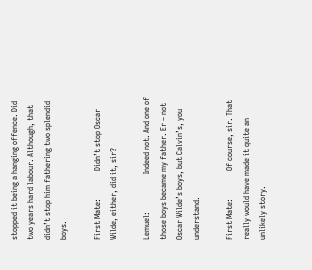stopped it being a hanging offence. Did two years hard labour. Although, that didn’t stop him fathering two splendid boys.

First Mate:              Didn’t stop Oscar Wilde, either, did it, sir?

Lemuel:                   Indeed not. And one of those boys became my father. Er – not Oscar Wilde’s boys, but Calvin’s, you understand.

First Mate:              Of course, sir. That really would have made it quite an unlikely story.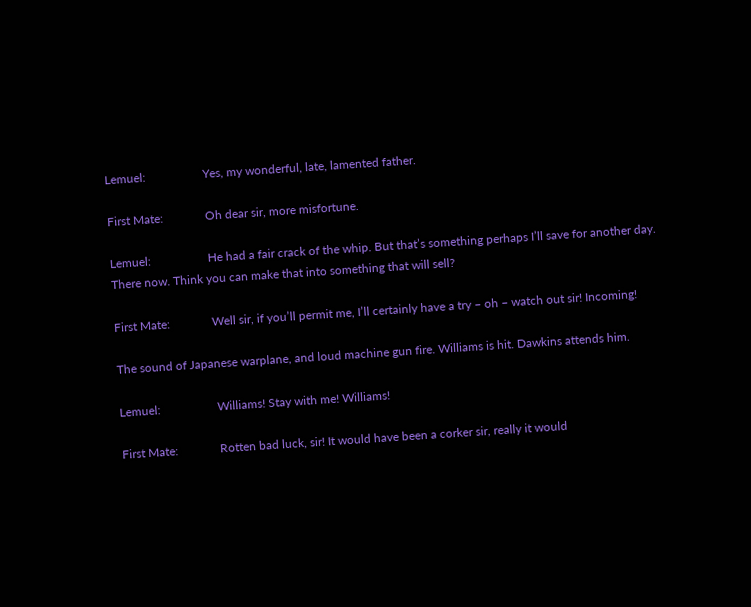Lemuel:                   Yes, my wonderful, late, lamented father.

First Mate:              Oh dear sir, more misfortune.

Lemuel:                   He had a fair crack of the whip. But that’s something perhaps I’ll save for another day. There now. Think you can make that into something that will sell?

First Mate:              Well sir, if you’ll permit me, I’ll certainly have a try – oh – watch out sir! Incoming!

The sound of Japanese warplane, and loud machine gun fire. Williams is hit. Dawkins attends him.

Lemuel:                   Williams! Stay with me! Williams!

First Mate:              Rotten bad luck, sir! It would have been a corker sir, really it would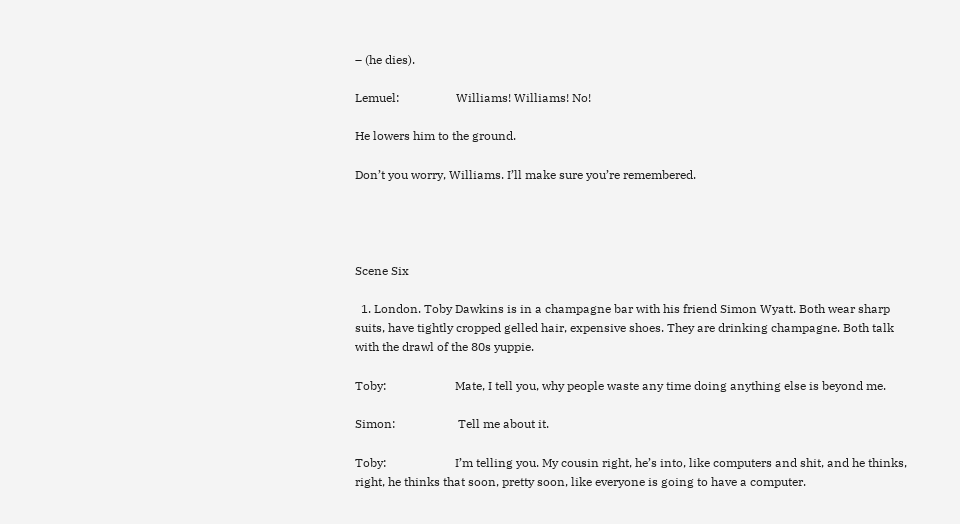– (he dies).

Lemuel:                   Williams! Williams! No!

He lowers him to the ground.

Don’t you worry, Williams. I’ll make sure you’re remembered.




Scene Six

  1. London. Toby Dawkins is in a champagne bar with his friend Simon Wyatt. Both wear sharp suits, have tightly cropped gelled hair, expensive shoes. They are drinking champagne. Both talk with the drawl of the 80s yuppie.

Toby:                       Mate, I tell you, why people waste any time doing anything else is beyond me.

Simon:                     Tell me about it.

Toby:                       I’m telling you. My cousin right, he’s into, like computers and shit, and he thinks, right, he thinks that soon, pretty soon, like everyone is going to have a computer.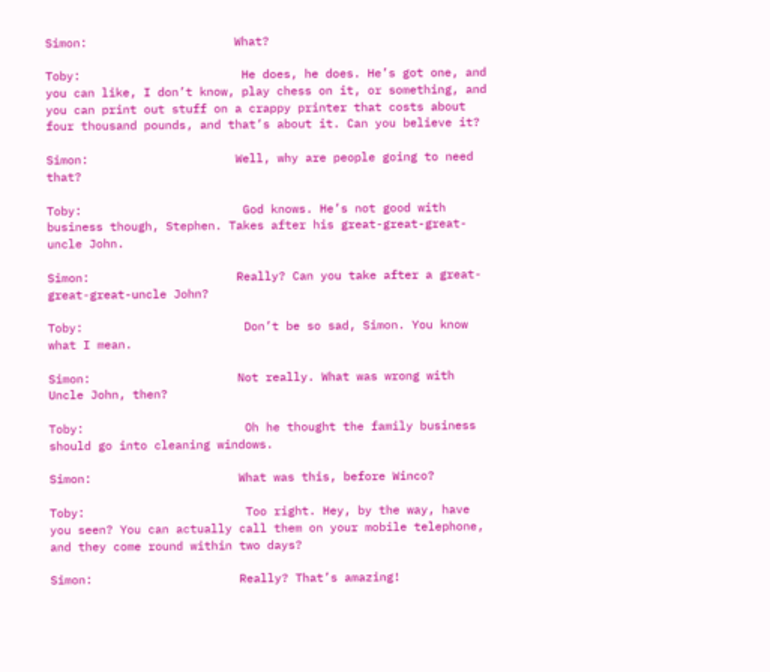Simon:                     What?

Toby:                       He does, he does. He’s got one, and you can like, I don’t know, play chess on it, or something, and you can print out stuff on a crappy printer that costs about four thousand pounds, and that’s about it. Can you believe it?

Simon:                     Well, why are people going to need that?

Toby:                       God knows. He’s not good with business though, Stephen. Takes after his great-great-great-uncle John.

Simon:                     Really? Can you take after a great-great-great-uncle John?

Toby:                       Don’t be so sad, Simon. You know what I mean.

Simon:                     Not really. What was wrong with Uncle John, then?

Toby:                       Oh he thought the family business should go into cleaning windows.

Simon:                     What was this, before Winco?

Toby:                       Too right. Hey, by the way, have you seen? You can actually call them on your mobile telephone, and they come round within two days?

Simon:                     Really? That’s amazing!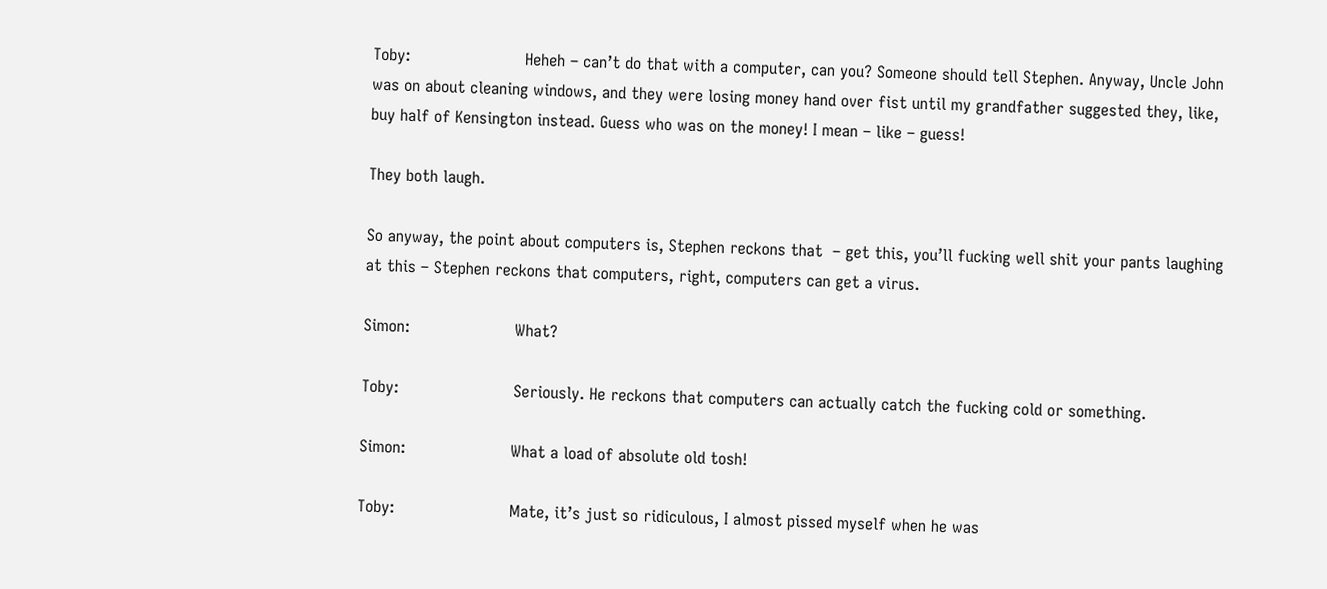Toby:                       Heheh – can’t do that with a computer, can you? Someone should tell Stephen. Anyway, Uncle John was on about cleaning windows, and they were losing money hand over fist until my grandfather suggested they, like, buy half of Kensington instead. Guess who was on the money! I mean – like – guess!

They both laugh.

So anyway, the point about computers is, Stephen reckons that  – get this, you’ll fucking well shit your pants laughing at this – Stephen reckons that computers, right, computers can get a virus.

Simon:                     What?

Toby:                       Seriously. He reckons that computers can actually catch the fucking cold or something.

Simon:                     What a load of absolute old tosh!

Toby:                       Mate, it’s just so ridiculous, I almost pissed myself when he was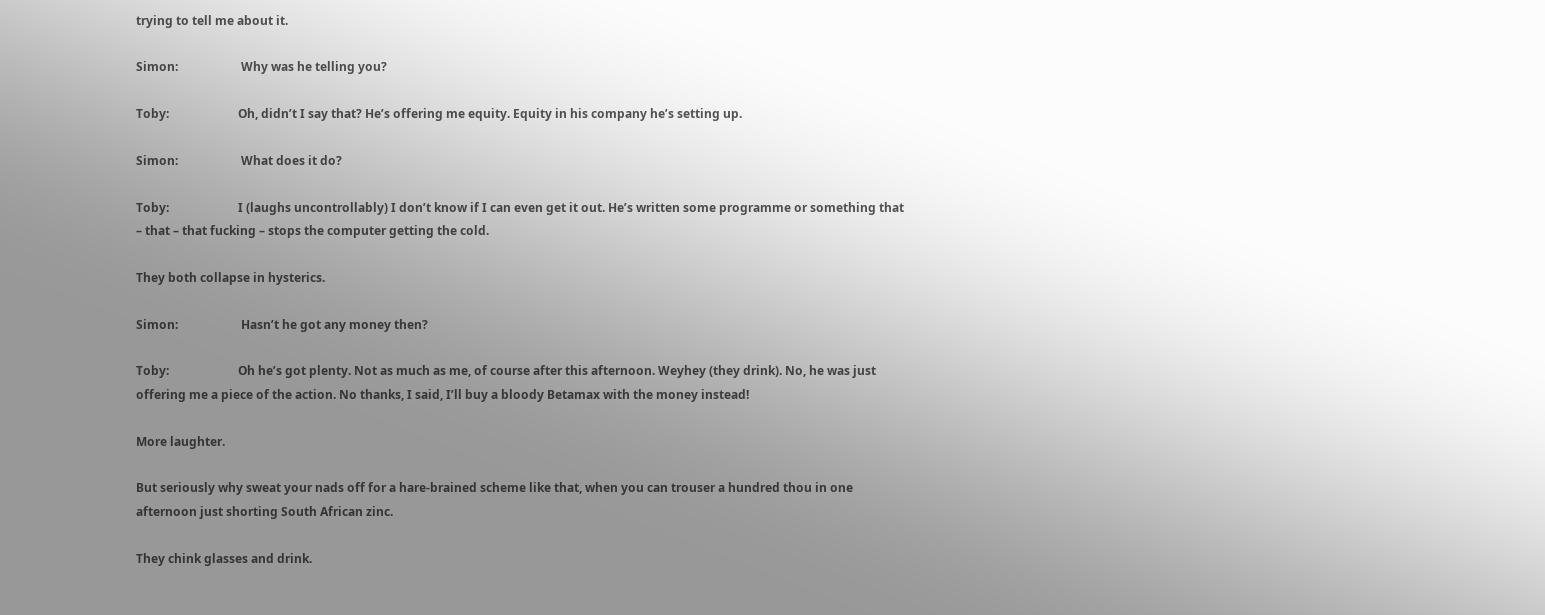trying to tell me about it.

Simon:                     Why was he telling you?

Toby:                       Oh, didn’t I say that? He’s offering me equity. Equity in his company he’s setting up.

Simon:                     What does it do?

Toby:                       I (laughs uncontrollably) I don’t know if I can even get it out. He’s written some programme or something that – that – that fucking – stops the computer getting the cold.

They both collapse in hysterics.

Simon:                     Hasn’t he got any money then?

Toby:                       Oh he’s got plenty. Not as much as me, of course after this afternoon. Weyhey (they drink). No, he was just offering me a piece of the action. No thanks, I said, I’ll buy a bloody Betamax with the money instead!

More laughter.

But seriously why sweat your nads off for a hare-brained scheme like that, when you can trouser a hundred thou in one afternoon just shorting South African zinc.

They chink glasses and drink.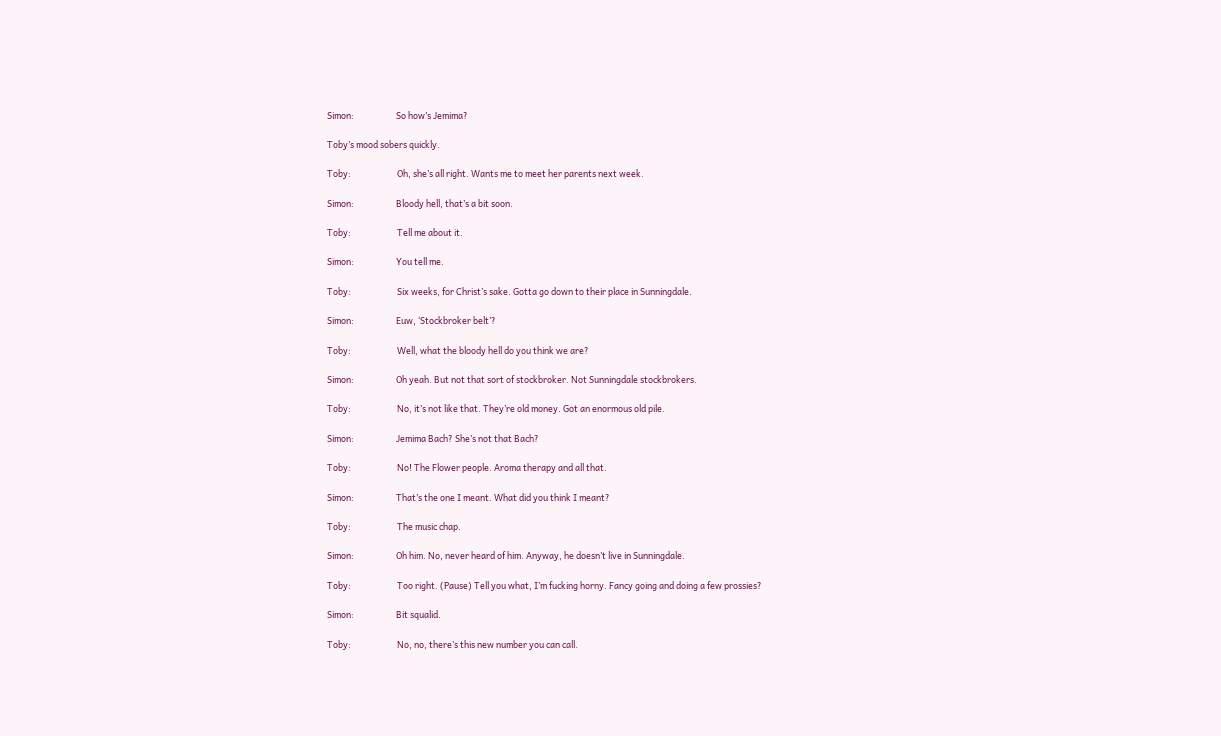Simon:                     So how’s Jemima?

Toby’s mood sobers quickly.

Toby:                       Oh, she’s all right. Wants me to meet her parents next week.

Simon:                     Bloody hell, that’s a bit soon.

Toby:                       Tell me about it.

Simon:                     You tell me.

Toby:                       Six weeks, for Christ’s sake. Gotta go down to their place in Sunningdale.

Simon:                     Euw, ‘Stockbroker belt’?

Toby:                       Well, what the bloody hell do you think we are?

Simon:                     Oh yeah. But not that sort of stockbroker. Not Sunningdale stockbrokers.

Toby:                       No, it’s not like that. They’re old money. Got an enormous old pile.

Simon:                     Jemima Bach? She’s not that Bach?

Toby:                       No! The Flower people. Aroma therapy and all that.

Simon:                     That’s the one I meant. What did you think I meant?

Toby:                       The music chap.

Simon:                     Oh him. No, never heard of him. Anyway, he doesn’t live in Sunningdale.

Toby:                       Too right. (Pause) Tell you what, I’m fucking horny. Fancy going and doing a few prossies?

Simon:                     Bit squalid.

Toby:                       No, no, there’s this new number you can call.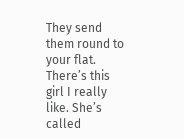They send them round to your flat. There’s this girl I really like. She’s called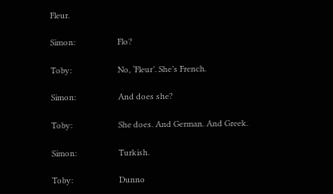Fleur.

Simon:                     Flo?

Toby:                       No, ‘Fleur’. She’s French.

Simon:                     And does she?

Toby:                       She does. And German. And Greek.

Simon:                     Turkish.

Toby:                       Dunno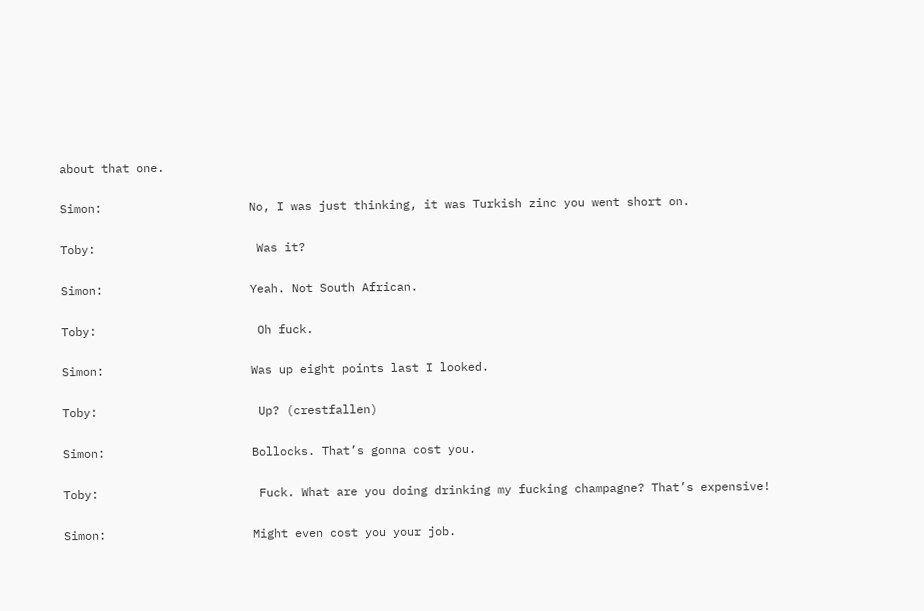about that one.

Simon:                     No, I was just thinking, it was Turkish zinc you went short on.

Toby:                       Was it?

Simon:                     Yeah. Not South African.

Toby:                       Oh fuck.

Simon:                     Was up eight points last I looked.

Toby:                       Up? (crestfallen)

Simon:                     Bollocks. That’s gonna cost you.

Toby:                       Fuck. What are you doing drinking my fucking champagne? That’s expensive!

Simon:                     Might even cost you your job.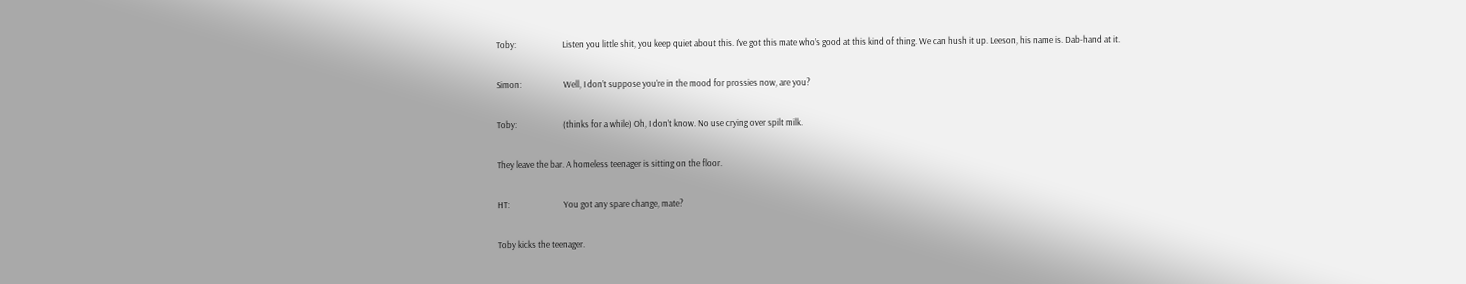Toby:                       Listen you little shit, you keep quiet about this. I’ve got this mate who’s good at this kind of thing. We can hush it up. Leeson, his name is. Dab-hand at it.

Simon:                     Well, I don’t suppose you’re in the mood for prossies now, are you?

Toby:                       (thinks for a while) Oh, I don’t know. No use crying over spilt milk.

They leave the bar. A homeless teenager is sitting on the floor.

HT:                           You got any spare change, mate?

Toby kicks the teenager.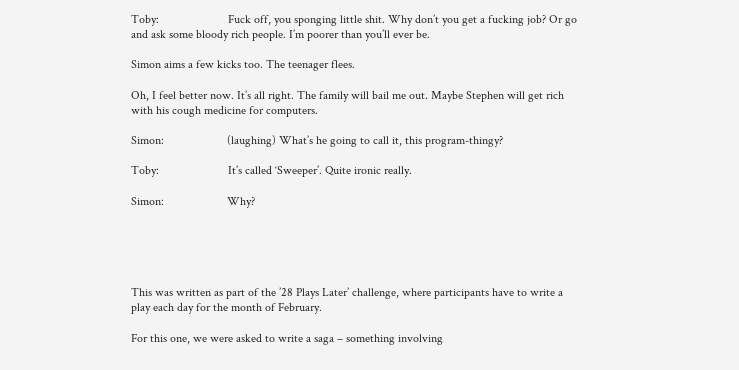Toby:                       Fuck off, you sponging little shit. Why don’t you get a fucking job? Or go and ask some bloody rich people. I’m poorer than you’ll ever be.

Simon aims a few kicks too. The teenager flees.

Oh, I feel better now. It’s all right. The family will bail me out. Maybe Stephen will get rich with his cough medicine for computers.

Simon:                     (laughing) What’s he going to call it, this program-thingy?

Toby:                       It’s called ‘Sweeper’. Quite ironic really.

Simon:                     Why?





This was written as part of the ’28 Plays Later’ challenge, where participants have to write a play each day for the month of February.

For this one, we were asked to write a saga – something involving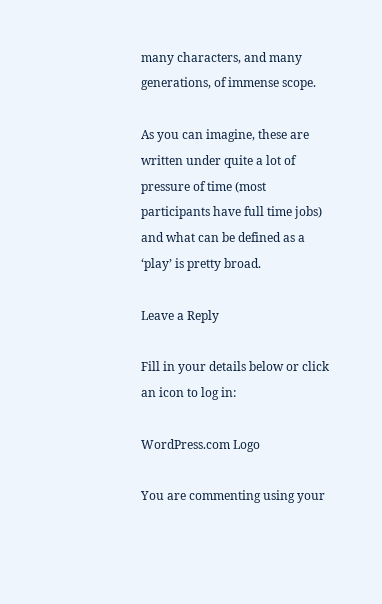many characters, and many generations, of immense scope.

As you can imagine, these are written under quite a lot of pressure of time (most participants have full time jobs) and what can be defined as a ‘play’ is pretty broad.

Leave a Reply

Fill in your details below or click an icon to log in:

WordPress.com Logo

You are commenting using your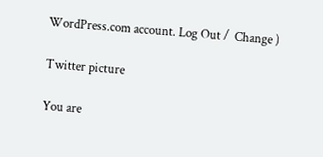WordPress.com account. Log Out /  Change )

Twitter picture

You are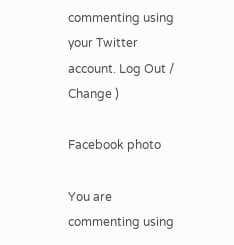commenting using your Twitter account. Log Out /  Change )

Facebook photo

You are commenting using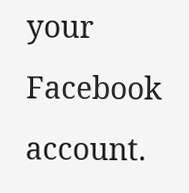your Facebook account.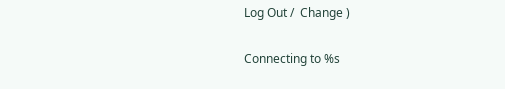Log Out /  Change )

Connecting to %s